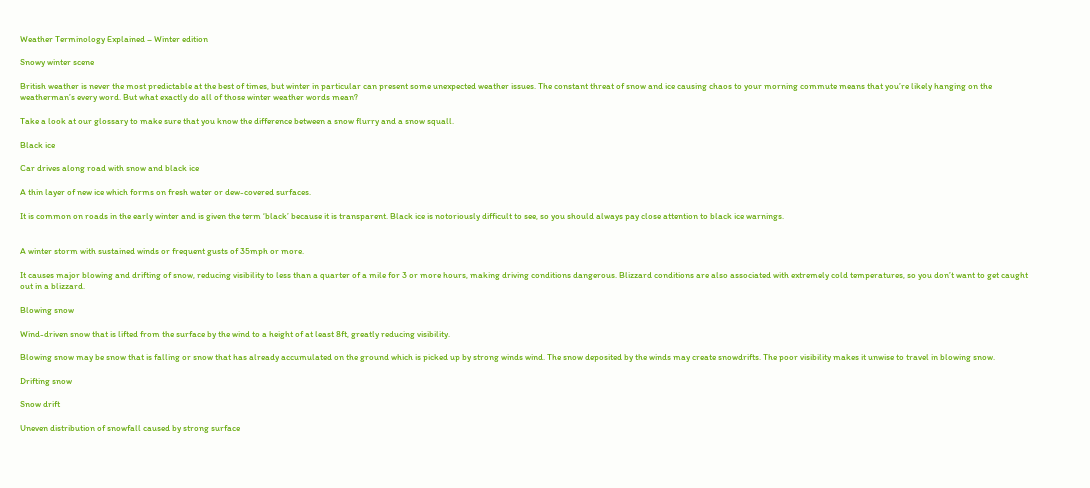Weather Terminology Explained – Winter edition

Snowy winter scene

British weather is never the most predictable at the best of times, but winter in particular can present some unexpected weather issues. The constant threat of snow and ice causing chaos to your morning commute means that you’re likely hanging on the weatherman’s every word. But what exactly do all of those winter weather words mean?

Take a look at our glossary to make sure that you know the difference between a snow flurry and a snow squall.

Black ice

Car drives along road with snow and black ice

A thin layer of new ice which forms on fresh water or dew-covered surfaces.

It is common on roads in the early winter and is given the term ‘black’ because it is transparent. Black ice is notoriously difficult to see, so you should always pay close attention to black ice warnings.


A winter storm with sustained winds or frequent gusts of 35mph or more.

It causes major blowing and drifting of snow, reducing visibility to less than a quarter of a mile for 3 or more hours, making driving conditions dangerous. Blizzard conditions are also associated with extremely cold temperatures, so you don’t want to get caught out in a blizzard.

Blowing snow

Wind-driven snow that is lifted from the surface by the wind to a height of at least 8ft, greatly reducing visibility.

Blowing snow may be snow that is falling or snow that has already accumulated on the ground which is picked up by strong winds wind. The snow deposited by the winds may create snowdrifts. The poor visibility makes it unwise to travel in blowing snow.

Drifting snow

Snow drift

Uneven distribution of snowfall caused by strong surface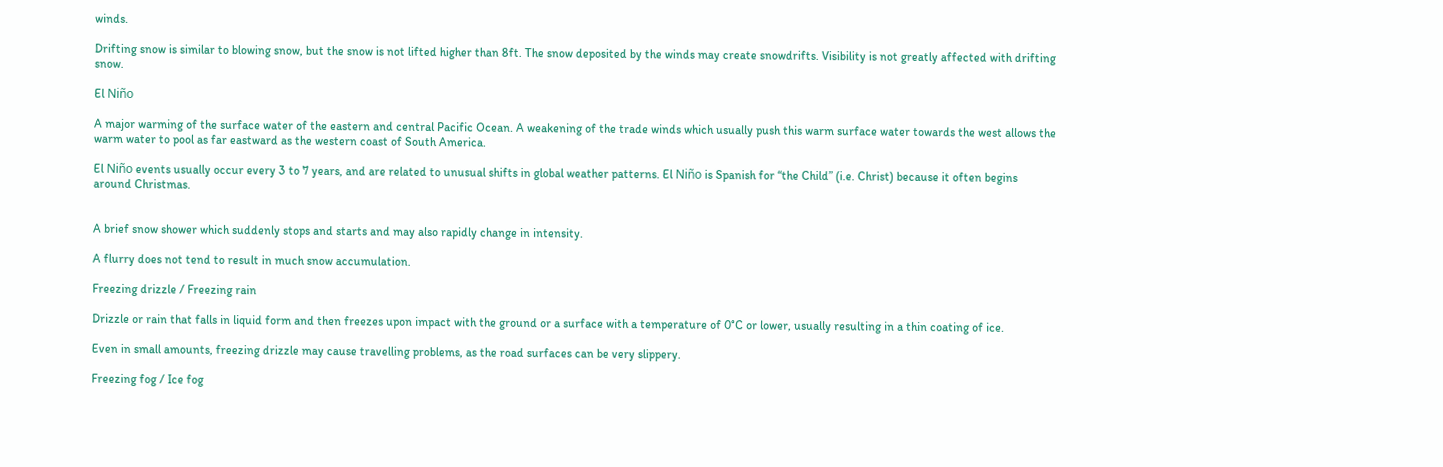winds.

Drifting snow is similar to blowing snow, but the snow is not lifted higher than 8ft. The snow deposited by the winds may create snowdrifts. Visibility is not greatly affected with drifting snow.

El Niño

A major warming of the surface water of the eastern and central Pacific Ocean. A weakening of the trade winds which usually push this warm surface water towards the west allows the warm water to pool as far eastward as the western coast of South America.

El Niño events usually occur every 3 to 7 years, and are related to unusual shifts in global weather patterns. El Niño is Spanish for “the Child” (i.e. Christ) because it often begins around Christmas.


A brief snow shower which suddenly stops and starts and may also rapidly change in intensity.

A flurry does not tend to result in much snow accumulation.

Freezing drizzle / Freezing rain

Drizzle or rain that falls in liquid form and then freezes upon impact with the ground or a surface with a temperature of 0°C or lower, usually resulting in a thin coating of ice.

Even in small amounts, freezing drizzle may cause travelling problems, as the road surfaces can be very slippery.

Freezing fog / Ice fog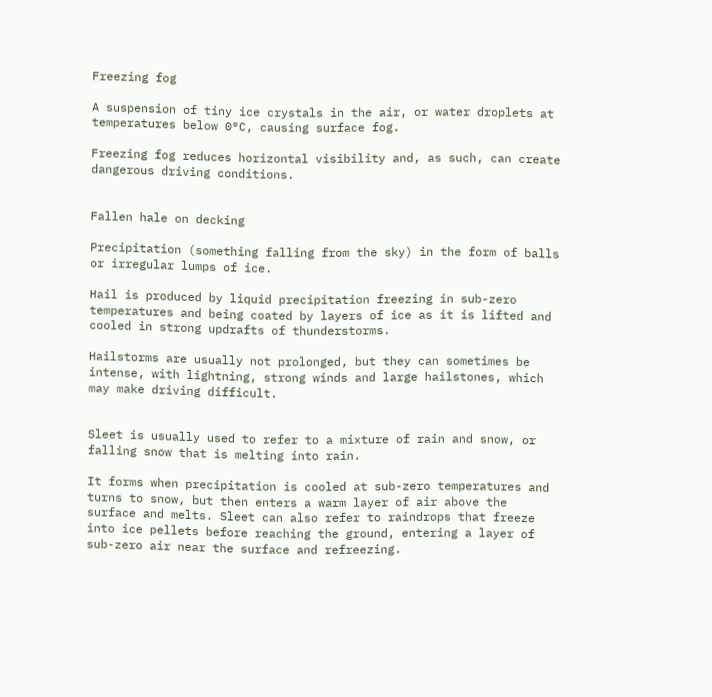Freezing fog

A suspension of tiny ice crystals in the air, or water droplets at temperatures below 0°C, causing surface fog.

Freezing fog reduces horizontal visibility and, as such, can create dangerous driving conditions.


Fallen hale on decking

Precipitation (something falling from the sky) in the form of balls or irregular lumps of ice.

Hail is produced by liquid precipitation freezing in sub-zero temperatures and being coated by layers of ice as it is lifted and cooled in strong updrafts of thunderstorms.

Hailstorms are usually not prolonged, but they can sometimes be intense, with lightning, strong winds and large hailstones, which may make driving difficult.


Sleet is usually used to refer to a mixture of rain and snow, or falling snow that is melting into rain.

It forms when precipitation is cooled at sub-zero temperatures and turns to snow, but then enters a warm layer of air above the surface and melts. Sleet can also refer to raindrops that freeze into ice pellets before reaching the ground, entering a layer of sub-zero air near the surface and refreezing.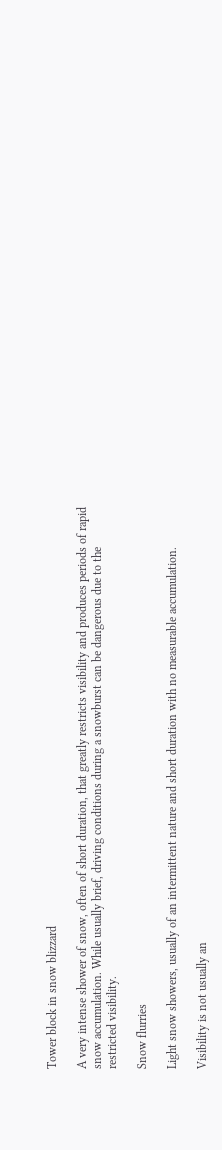Tower block in snow blizzard

A very intense shower of snow, often of short duration, that greatly restricts visibility and produces periods of rapid snow accumulation. While usually brief, driving conditions during a snowburst can be dangerous due to the restricted visibility.

Snow flurries

Light snow showers, usually of an intermittent nature and short duration with no measurable accumulation.

Visibility is not usually an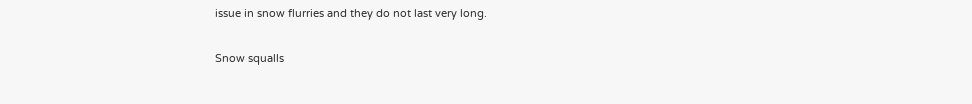issue in snow flurries and they do not last very long.

Snow squalls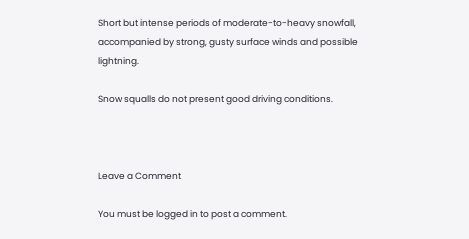Short but intense periods of moderate-to-heavy snowfall, accompanied by strong, gusty surface winds and possible lightning.

Snow squalls do not present good driving conditions.



Leave a Comment

You must be logged in to post a comment.